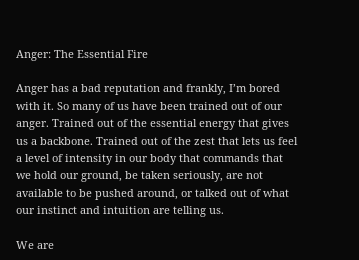Anger: The Essential Fire

Anger has a bad reputation and frankly, I’m bored with it. So many of us have been trained out of our anger. Trained out of the essential energy that gives us a backbone. Trained out of the zest that lets us feel a level of intensity in our body that commands that we hold our ground, be taken seriously, are not available to be pushed around, or talked out of what our instinct and intuition are telling us.

We are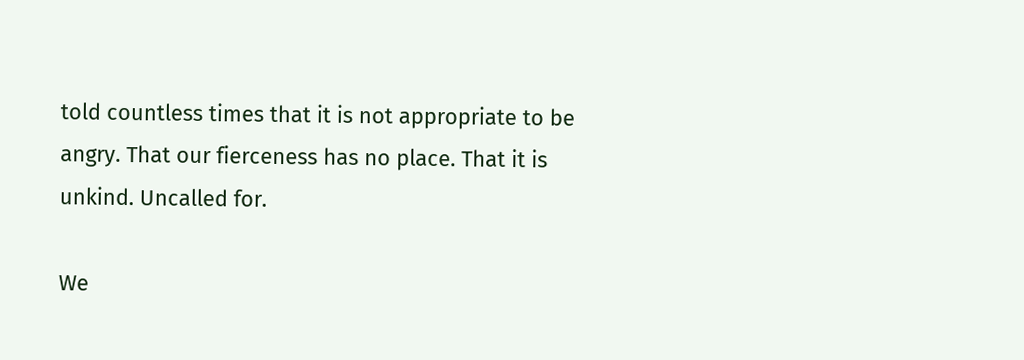told countless times that it is not appropriate to be angry. That our fierceness has no place. That it is unkind. Uncalled for.

We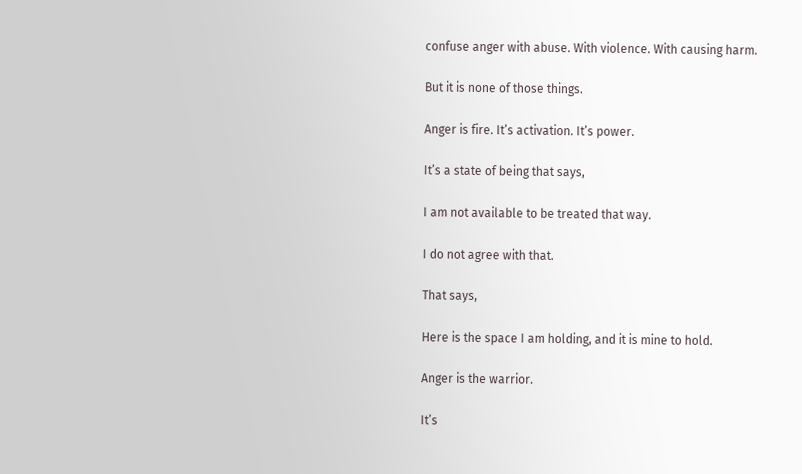confuse anger with abuse. With violence. With causing harm.

But it is none of those things.

Anger is fire. It’s activation. It’s power.

It’s a state of being that says,

I am not available to be treated that way.

I do not agree with that.

That says,

Here is the space I am holding, and it is mine to hold.

Anger is the warrior.

It’s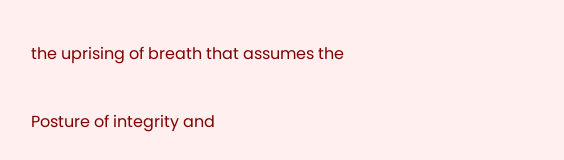the uprising of breath that assumes the

Posture of integrity and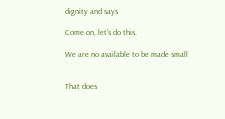dignity and says

Come on, let’s do this.

We are no available to be made small


That does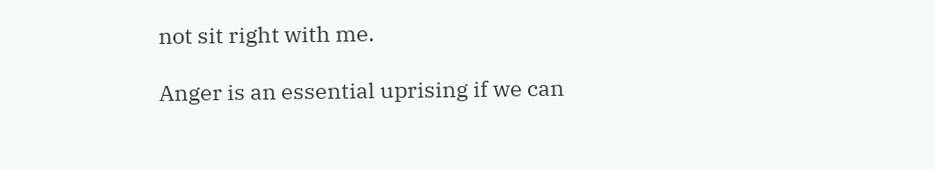not sit right with me.

Anger is an essential uprising if we can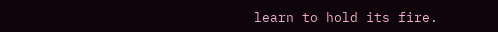learn to hold its fire.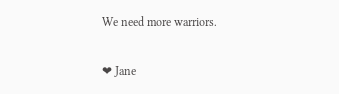We need more warriors.

❤ Jane